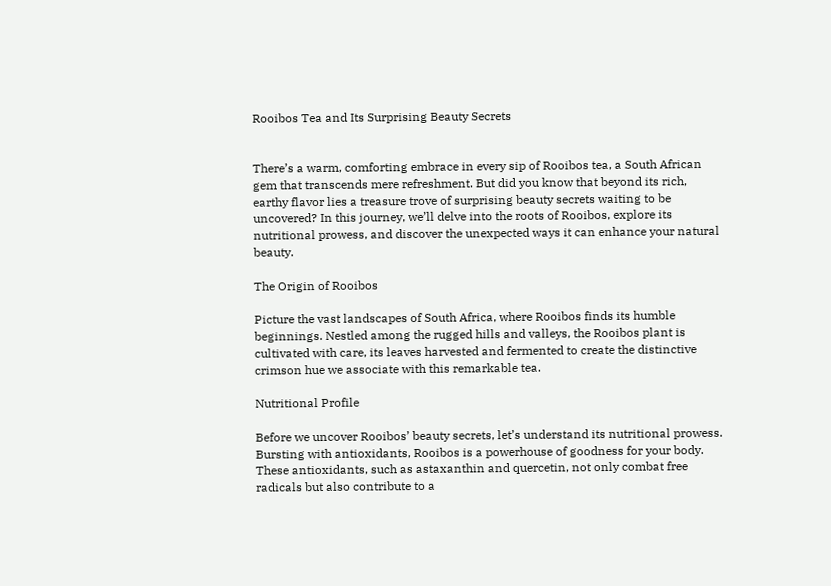Rooibos Tea and Its Surprising Beauty Secrets


There’s a warm, comforting embrace in every sip of Rooibos tea, a South African gem that transcends mere refreshment. But did you know that beyond its rich, earthy flavor lies a treasure trove of surprising beauty secrets waiting to be uncovered? In this journey, we’ll delve into the roots of Rooibos, explore its nutritional prowess, and discover the unexpected ways it can enhance your natural beauty.

The Origin of Rooibos

Picture the vast landscapes of South Africa, where Rooibos finds its humble beginnings. Nestled among the rugged hills and valleys, the Rooibos plant is cultivated with care, its leaves harvested and fermented to create the distinctive crimson hue we associate with this remarkable tea.

Nutritional Profile

Before we uncover Rooibos’ beauty secrets, let’s understand its nutritional prowess. Bursting with antioxidants, Rooibos is a powerhouse of goodness for your body. These antioxidants, such as astaxanthin and quercetin, not only combat free radicals but also contribute to a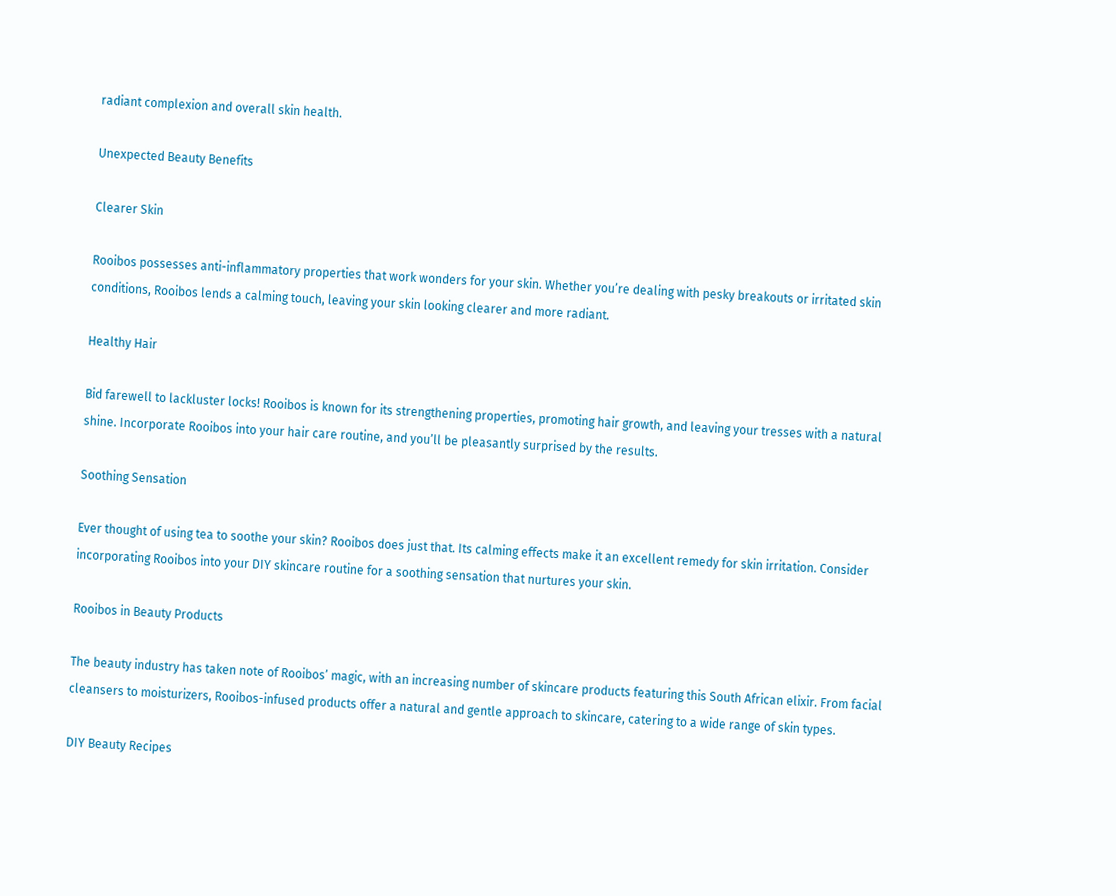radiant complexion and overall skin health.

Unexpected Beauty Benefits

Clearer Skin

Rooibos possesses anti-inflammatory properties that work wonders for your skin. Whether you’re dealing with pesky breakouts or irritated skin conditions, Rooibos lends a calming touch, leaving your skin looking clearer and more radiant.

Healthy Hair

Bid farewell to lackluster locks! Rooibos is known for its strengthening properties, promoting hair growth, and leaving your tresses with a natural shine. Incorporate Rooibos into your hair care routine, and you’ll be pleasantly surprised by the results.

Soothing Sensation

Ever thought of using tea to soothe your skin? Rooibos does just that. Its calming effects make it an excellent remedy for skin irritation. Consider incorporating Rooibos into your DIY skincare routine for a soothing sensation that nurtures your skin.

Rooibos in Beauty Products

The beauty industry has taken note of Rooibos’ magic, with an increasing number of skincare products featuring this South African elixir. From facial cleansers to moisturizers, Rooibos-infused products offer a natural and gentle approach to skincare, catering to a wide range of skin types.

DIY Beauty Recipes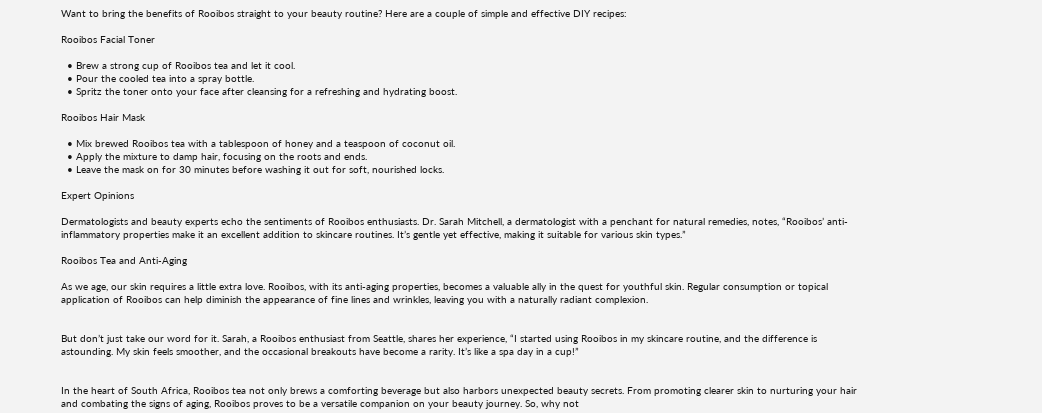Want to bring the benefits of Rooibos straight to your beauty routine? Here are a couple of simple and effective DIY recipes:

Rooibos Facial Toner

  • Brew a strong cup of Rooibos tea and let it cool.
  • Pour the cooled tea into a spray bottle.
  • Spritz the toner onto your face after cleansing for a refreshing and hydrating boost.

Rooibos Hair Mask

  • Mix brewed Rooibos tea with a tablespoon of honey and a teaspoon of coconut oil.
  • Apply the mixture to damp hair, focusing on the roots and ends.
  • Leave the mask on for 30 minutes before washing it out for soft, nourished locks.

Expert Opinions

Dermatologists and beauty experts echo the sentiments of Rooibos enthusiasts. Dr. Sarah Mitchell, a dermatologist with a penchant for natural remedies, notes, “Rooibos’ anti-inflammatory properties make it an excellent addition to skincare routines. It’s gentle yet effective, making it suitable for various skin types.”

Rooibos Tea and Anti-Aging

As we age, our skin requires a little extra love. Rooibos, with its anti-aging properties, becomes a valuable ally in the quest for youthful skin. Regular consumption or topical application of Rooibos can help diminish the appearance of fine lines and wrinkles, leaving you with a naturally radiant complexion.


But don’t just take our word for it. Sarah, a Rooibos enthusiast from Seattle, shares her experience, “I started using Rooibos in my skincare routine, and the difference is astounding. My skin feels smoother, and the occasional breakouts have become a rarity. It’s like a spa day in a cup!”


In the heart of South Africa, Rooibos tea not only brews a comforting beverage but also harbors unexpected beauty secrets. From promoting clearer skin to nurturing your hair and combating the signs of aging, Rooibos proves to be a versatile companion on your beauty journey. So, why not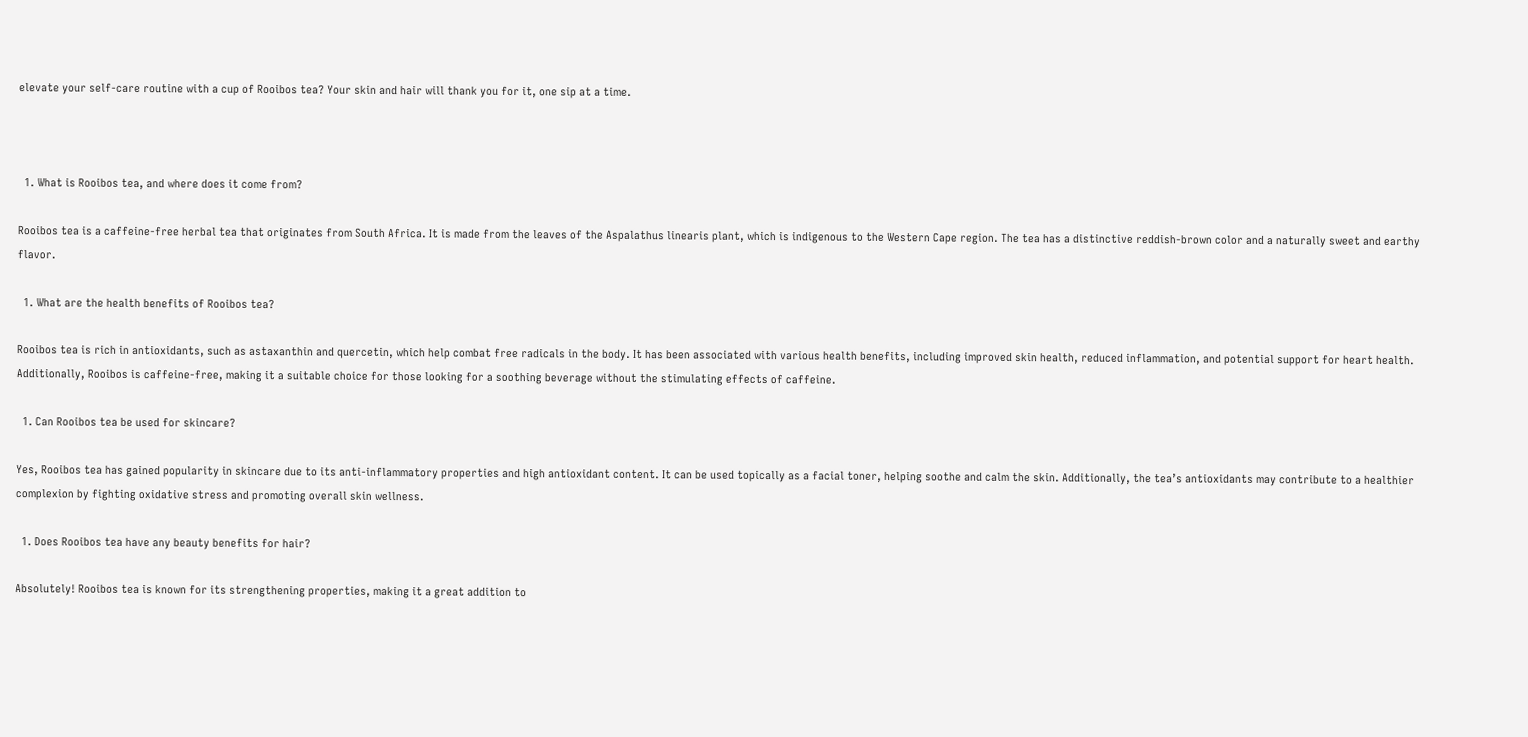elevate your self-care routine with a cup of Rooibos tea? Your skin and hair will thank you for it, one sip at a time.



  1. What is Rooibos tea, and where does it come from?

Rooibos tea is a caffeine-free herbal tea that originates from South Africa. It is made from the leaves of the Aspalathus linearis plant, which is indigenous to the Western Cape region. The tea has a distinctive reddish-brown color and a naturally sweet and earthy flavor.

  1. What are the health benefits of Rooibos tea?

Rooibos tea is rich in antioxidants, such as astaxanthin and quercetin, which help combat free radicals in the body. It has been associated with various health benefits, including improved skin health, reduced inflammation, and potential support for heart health. Additionally, Rooibos is caffeine-free, making it a suitable choice for those looking for a soothing beverage without the stimulating effects of caffeine.

  1. Can Rooibos tea be used for skincare?

Yes, Rooibos tea has gained popularity in skincare due to its anti-inflammatory properties and high antioxidant content. It can be used topically as a facial toner, helping soothe and calm the skin. Additionally, the tea’s antioxidants may contribute to a healthier complexion by fighting oxidative stress and promoting overall skin wellness.

  1. Does Rooibos tea have any beauty benefits for hair?

Absolutely! Rooibos tea is known for its strengthening properties, making it a great addition to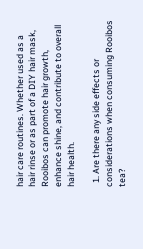hair care routines. Whether used as a hair rinse or as part of a DIY hair mask, Rooibos can promote hair growth, enhance shine, and contribute to overall hair health.

  1. Are there any side effects or considerations when consuming Rooibos tea?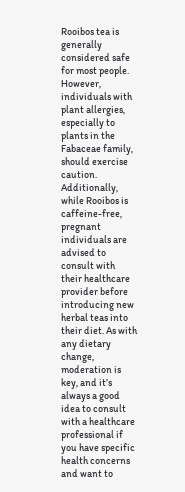Rooibos tea is generally considered safe for most people. However, individuals with plant allergies, especially to plants in the Fabaceae family, should exercise caution. Additionally, while Rooibos is caffeine-free, pregnant individuals are advised to consult with their healthcare provider before introducing new herbal teas into their diet. As with any dietary change, moderation is key, and it’s always a good idea to consult with a healthcare professional if you have specific health concerns and want to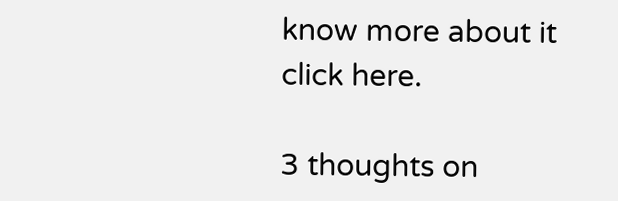know more about it click here.

3 thoughts on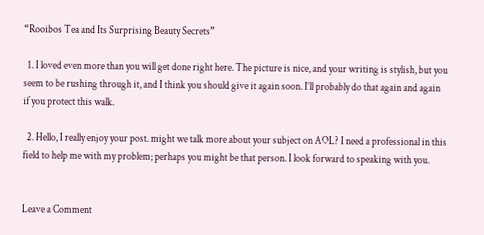“Rooibos Tea and Its Surprising Beauty Secrets”

  1. I loved even more than you will get done right here. The picture is nice, and your writing is stylish, but you seem to be rushing through it, and I think you should give it again soon. I’ll probably do that again and again if you protect this walk.

  2. Hello, I really enjoy your post. might we talk more about your subject on AOL? I need a professional in this field to help me with my problem; perhaps you might be that person. I look forward to speaking with you.


Leave a Comment